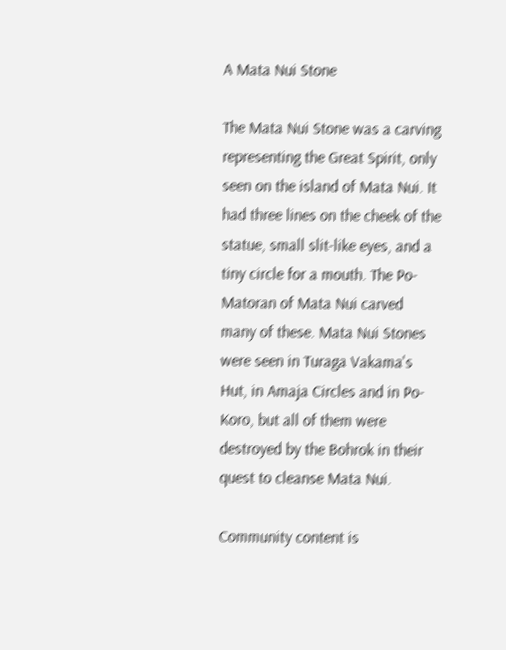A Mata Nui Stone

The Mata Nui Stone was a carving representing the Great Spirit, only seen on the island of Mata Nui. It had three lines on the cheek of the statue, small slit-like eyes, and a tiny circle for a mouth. The Po-Matoran of Mata Nui carved many of these. Mata Nui Stones were seen in Turaga Vakama's Hut, in Amaja Circles and in Po-Koro, but all of them were destroyed by the Bohrok in their quest to cleanse Mata Nui.

Community content is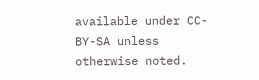available under CC-BY-SA unless otherwise noted.